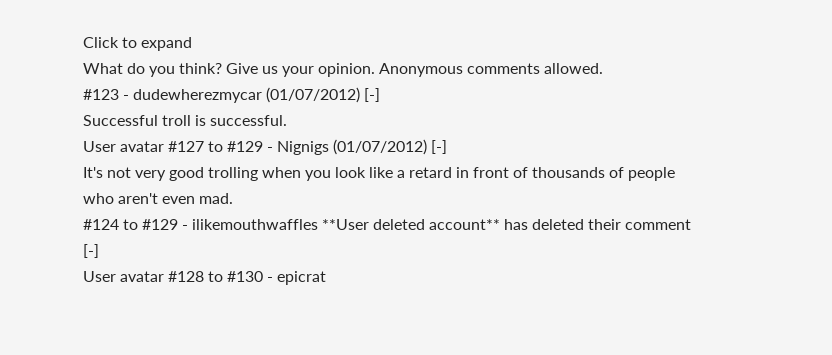Click to expand
What do you think? Give us your opinion. Anonymous comments allowed.
#123 - dudewherezmycar (01/07/2012) [-]
Successful troll is successful.
User avatar #127 to #129 - Nignigs (01/07/2012) [-]
It's not very good trolling when you look like a retard in front of thousands of people who aren't even mad.
#124 to #129 - ilikemouthwaffles **User deleted account** has deleted their comment [-]
User avatar #128 to #130 - epicrat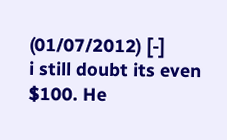(01/07/2012) [-]
i still doubt its even $100. He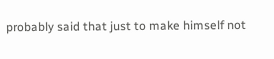probably said that just to make himself not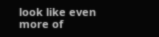look like even more of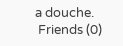a douche.
 Friends (0)